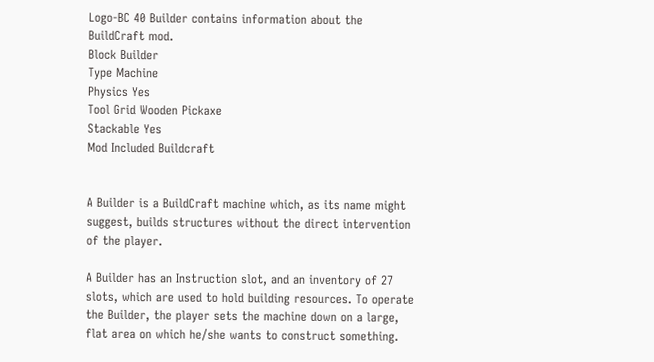Logo-BC 40 Builder contains information about the BuildCraft mod.
Block Builder
Type Machine
Physics Yes
Tool Grid Wooden Pickaxe
Stackable Yes
Mod Included Buildcraft


A Builder is a BuildCraft machine which, as its name might suggest, builds structures without the direct intervention of the player.

A Builder has an Instruction slot, and an inventory of 27 slots, which are used to hold building resources. To operate the Builder, the player sets the machine down on a large, flat area on which he/she wants to construct something.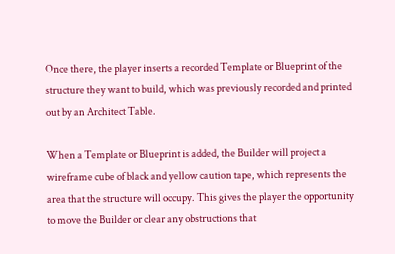Once there, the player inserts a recorded Template or Blueprint of the structure they want to build, which was previously recorded and printed out by an Architect Table.

When a Template or Blueprint is added, the Builder will project a wireframe cube of black and yellow caution tape, which represents the area that the structure will occupy. This gives the player the opportunity to move the Builder or clear any obstructions that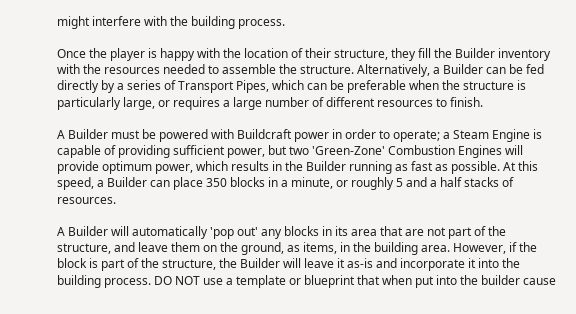might interfere with the building process.

Once the player is happy with the location of their structure, they fill the Builder inventory with the resources needed to assemble the structure. Alternatively, a Builder can be fed directly by a series of Transport Pipes, which can be preferable when the structure is particularly large, or requires a large number of different resources to finish.

A Builder must be powered with Buildcraft power in order to operate; a Steam Engine is capable of providing sufficient power, but two 'Green-Zone' Combustion Engines will provide optimum power, which results in the Builder running as fast as possible. At this speed, a Builder can place 350 blocks in a minute, or roughly 5 and a half stacks of resources.

A Builder will automatically 'pop out' any blocks in its area that are not part of the structure, and leave them on the ground, as items, in the building area. However, if the block is part of the structure, the Builder will leave it as-is and incorporate it into the building process. DO NOT use a template or blueprint that when put into the builder cause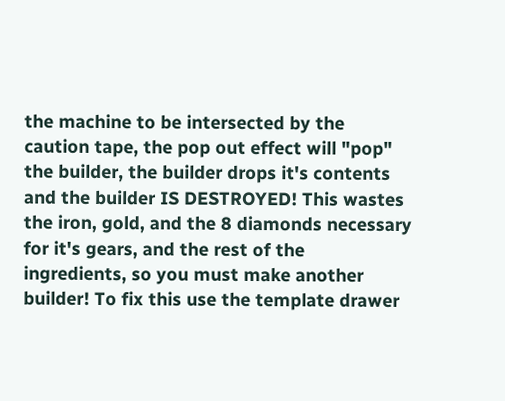the machine to be intersected by the caution tape, the pop out effect will "pop" the builder, the builder drops it's contents and the builder IS DESTROYED! This wastes the iron, gold, and the 8 diamonds necessary for it's gears, and the rest of the ingredients, so you must make another builder! To fix this use the template drawer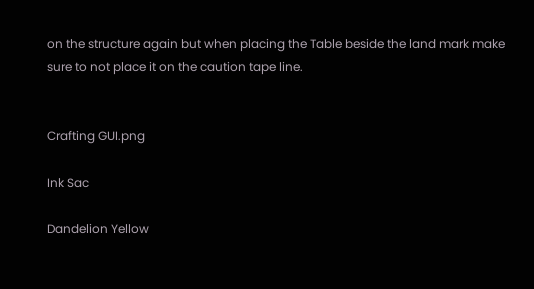on the structure again but when placing the Table beside the land mark make sure to not place it on the caution tape line.


Crafting GUI.png

Ink Sac

Dandelion Yellow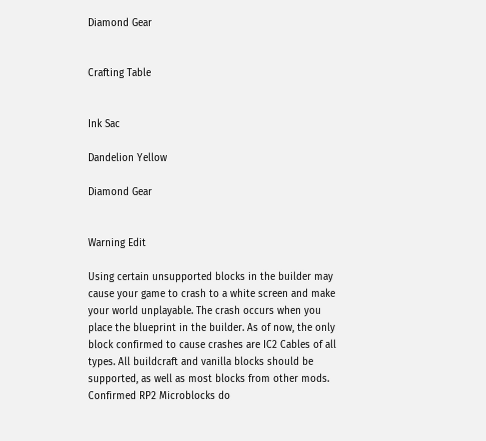Diamond Gear


Crafting Table


Ink Sac

Dandelion Yellow

Diamond Gear


Warning Edit

Using certain unsupported blocks in the builder may cause your game to crash to a white screen and make your world unplayable. The crash occurs when you place the blueprint in the builder. As of now, the only block confirmed to cause crashes are IC2 Cables of all types. All buildcraft and vanilla blocks should be supported, as well as most blocks from other mods. Confirmed RP2 Microblocks do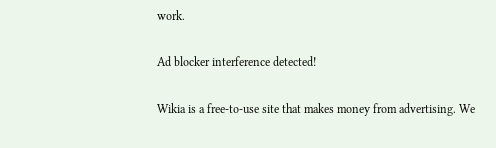work.

Ad blocker interference detected!

Wikia is a free-to-use site that makes money from advertising. We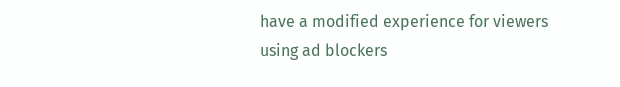have a modified experience for viewers using ad blockers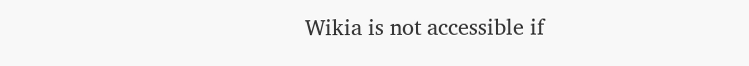Wikia is not accessible if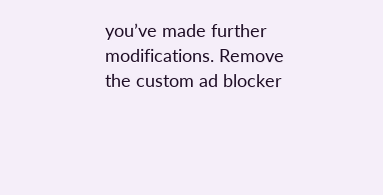you’ve made further modifications. Remove the custom ad blocker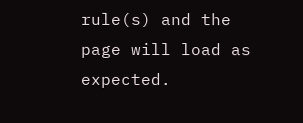rule(s) and the page will load as expected.